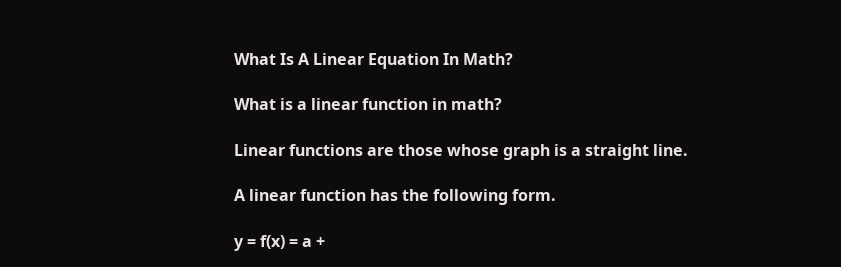What Is A Linear Equation In Math?

What is a linear function in math?

Linear functions are those whose graph is a straight line.

A linear function has the following form.

y = f(x) = a +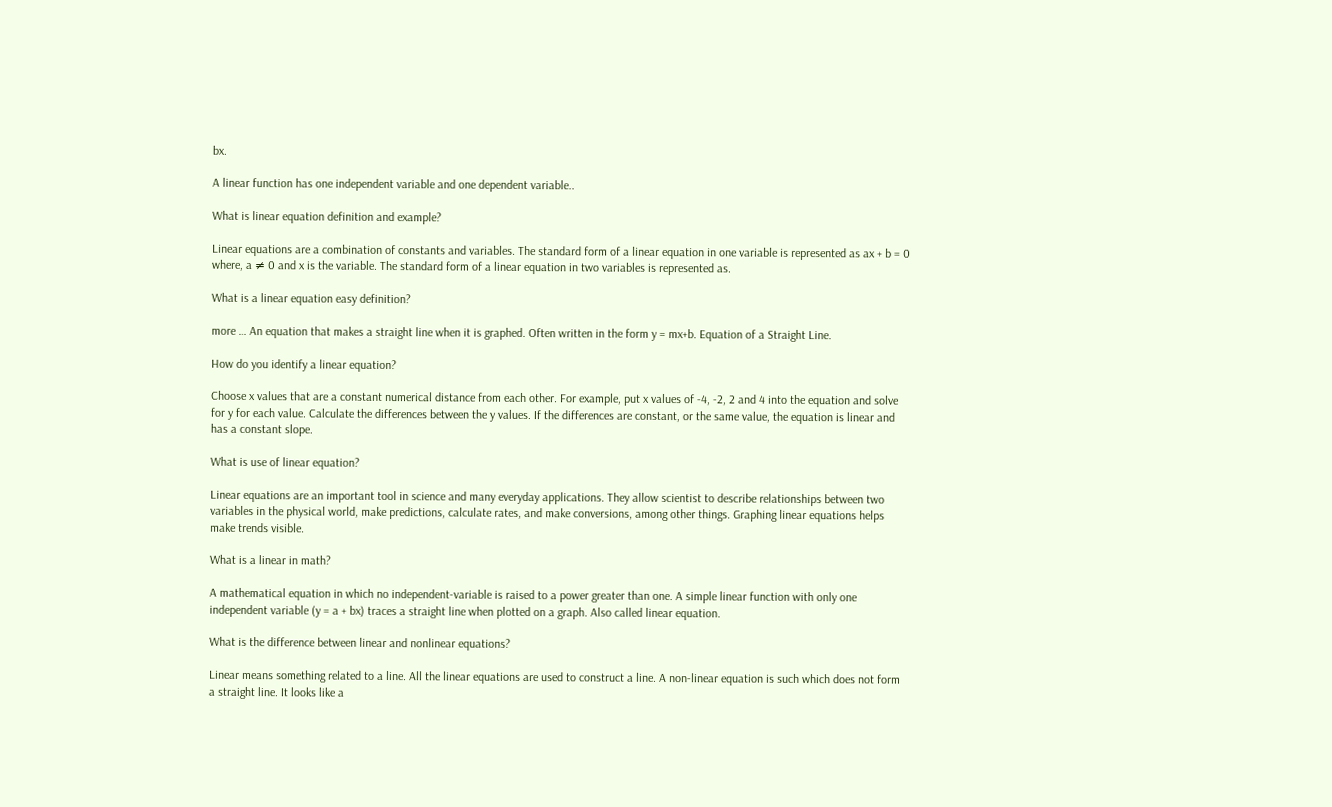bx.

A linear function has one independent variable and one dependent variable..

What is linear equation definition and example?

Linear equations are a combination of constants and variables. The standard form of a linear equation in one variable is represented as ax + b = 0 where, a ≠ 0 and x is the variable. The standard form of a linear equation in two variables is represented as.

What is a linear equation easy definition?

more … An equation that makes a straight line when it is graphed. Often written in the form y = mx+b. Equation of a Straight Line.

How do you identify a linear equation?

Choose x values that are a constant numerical distance from each other. For example, put x values of -4, -2, 2 and 4 into the equation and solve for y for each value. Calculate the differences between the y values. If the differences are constant, or the same value, the equation is linear and has a constant slope.

What is use of linear equation?

Linear equations are an important tool in science and many everyday applications. They allow scientist to describe relationships between two variables in the physical world, make predictions, calculate rates, and make conversions, among other things. Graphing linear equations helps make trends visible.

What is a linear in math?

A mathematical equation in which no independent-variable is raised to a power greater than one. A simple linear function with only one independent variable (y = a + bx) traces a straight line when plotted on a graph. Also called linear equation.

What is the difference between linear and nonlinear equations?

Linear means something related to a line. All the linear equations are used to construct a line. A non-linear equation is such which does not form a straight line. It looks like a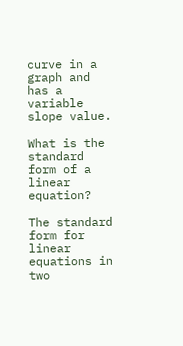curve in a graph and has a variable slope value.

What is the standard form of a linear equation?

The standard form for linear equations in two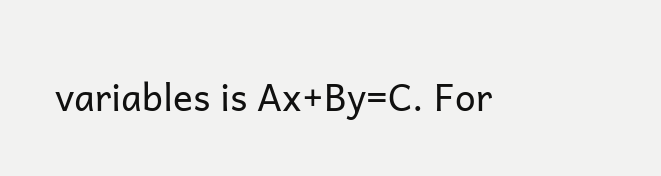variables is Ax+By=C. For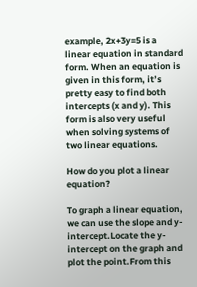example, 2x+3y=5 is a linear equation in standard form. When an equation is given in this form, it’s pretty easy to find both intercepts (x and y). This form is also very useful when solving systems of two linear equations.

How do you plot a linear equation?

To graph a linear equation, we can use the slope and y-intercept.Locate the y-intercept on the graph and plot the point.From this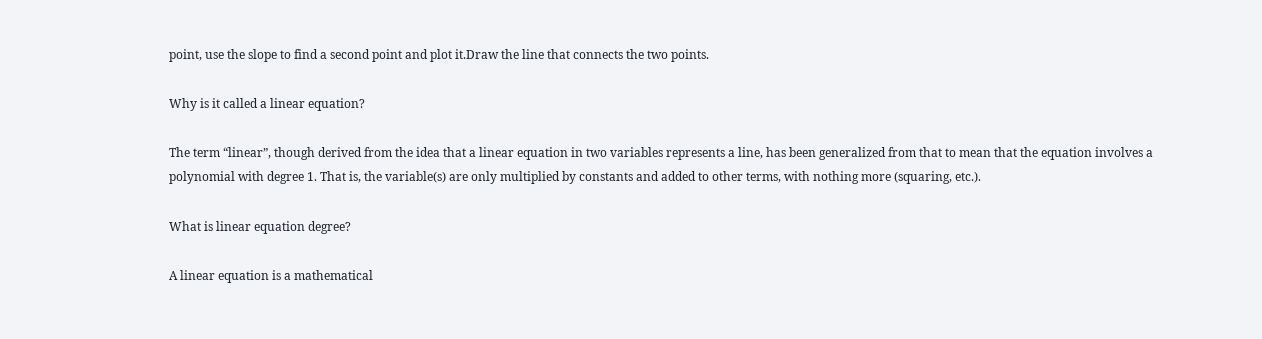point, use the slope to find a second point and plot it.Draw the line that connects the two points.

Why is it called a linear equation?

The term “linear”, though derived from the idea that a linear equation in two variables represents a line, has been generalized from that to mean that the equation involves a polynomial with degree 1. That is, the variable(s) are only multiplied by constants and added to other terms, with nothing more (squaring, etc.).

What is linear equation degree?

A linear equation is a mathematical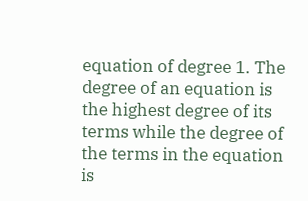equation of degree 1. The degree of an equation is the highest degree of its terms while the degree of the terms in the equation is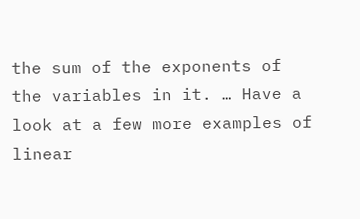the sum of the exponents of the variables in it. … Have a look at a few more examples of linear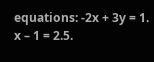equations: -2x + 3y = 1. x – 1 = 2.5.